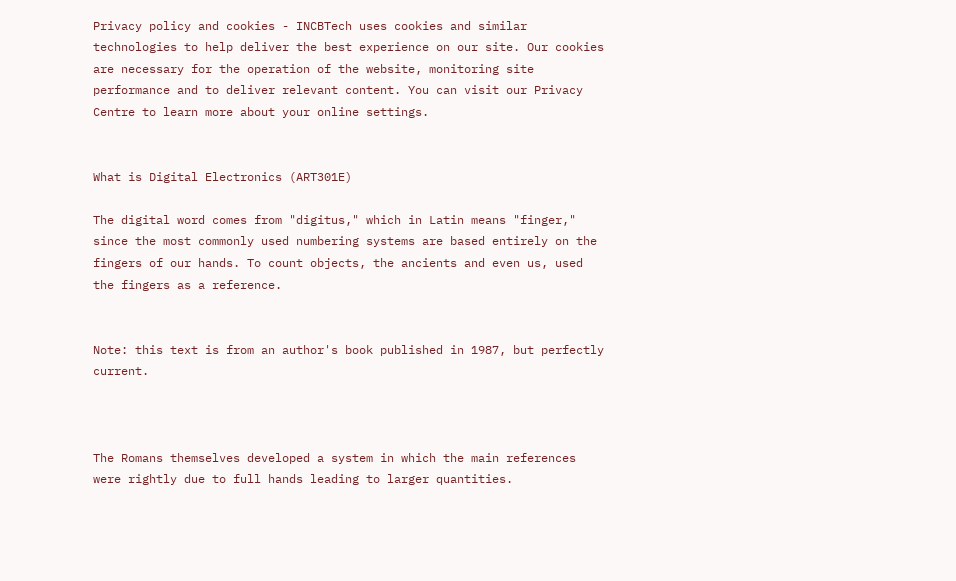Privacy policy and cookies - INCBTech uses cookies and similar technologies to help deliver the best experience on our site. Our cookies are necessary for the operation of the website, monitoring site performance and to deliver relevant content. You can visit our Privacy Centre to learn more about your online settings.


What is Digital Electronics (ART301E)

The digital word comes from "digitus," which in Latin means "finger," since the most commonly used numbering systems are based entirely on the fingers of our hands. To count objects, the ancients and even us, used the fingers as a reference.


Note: this text is from an author's book published in 1987, but perfectly current.



The Romans themselves developed a system in which the main references were rightly due to full hands leading to larger quantities.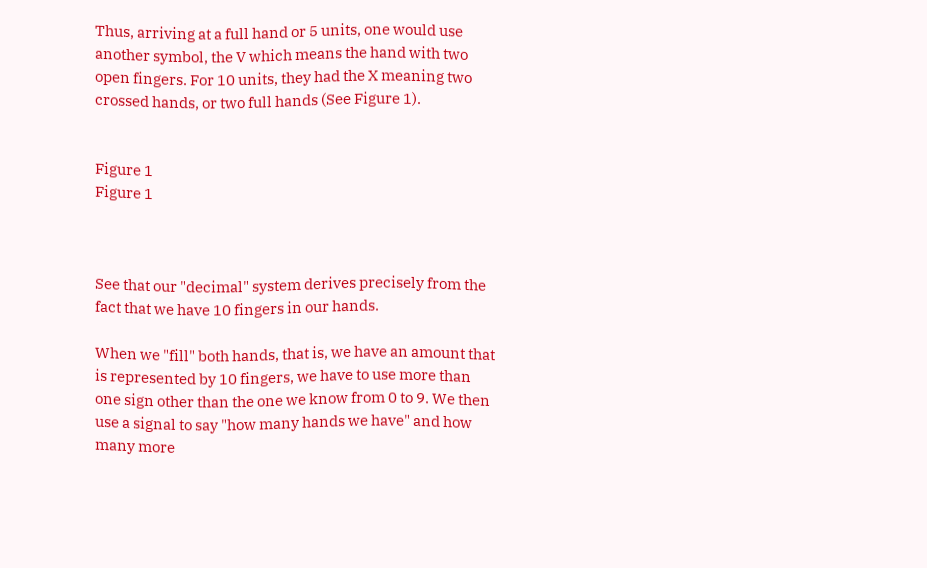Thus, arriving at a full hand or 5 units, one would use another symbol, the V which means the hand with two open fingers. For 10 units, they had the X meaning two crossed hands, or two full hands (See Figure 1).


Figure 1
Figure 1



See that our "decimal" system derives precisely from the fact that we have 10 fingers in our hands.

When we "fill" both hands, that is, we have an amount that is represented by 10 fingers, we have to use more than one sign other than the one we know from 0 to 9. We then use a signal to say "how many hands we have" and how many more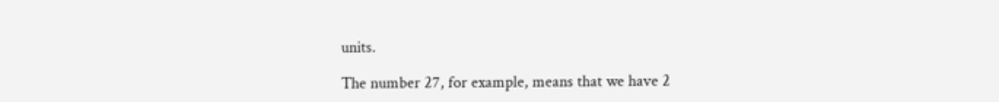units.

The number 27, for example, means that we have 2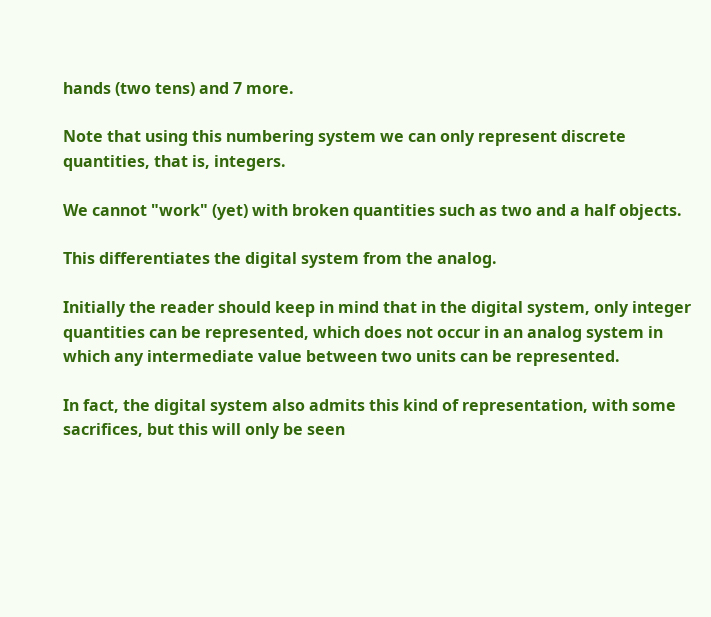hands (two tens) and 7 more.

Note that using this numbering system we can only represent discrete quantities, that is, integers.

We cannot "work" (yet) with broken quantities such as two and a half objects.

This differentiates the digital system from the analog.

Initially the reader should keep in mind that in the digital system, only integer quantities can be represented, which does not occur in an analog system in which any intermediate value between two units can be represented.

In fact, the digital system also admits this kind of representation, with some sacrifices, but this will only be seen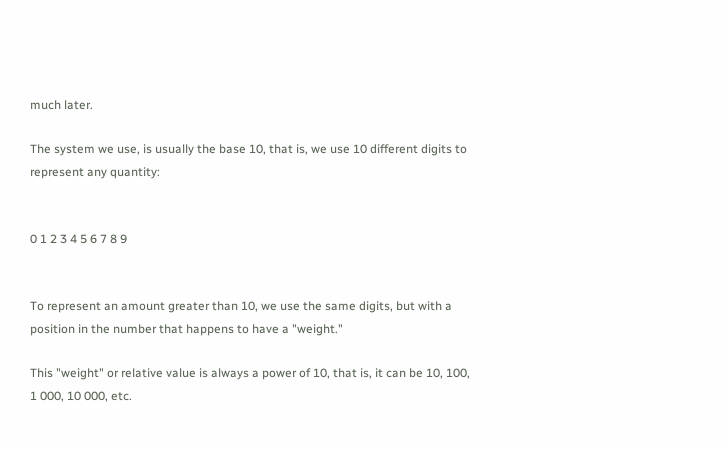much later.

The system we use, is usually the base 10, that is, we use 10 different digits to represent any quantity:


0 1 2 3 4 5 6 7 8 9


To represent an amount greater than 10, we use the same digits, but with a position in the number that happens to have a "weight."

This "weight" or relative value is always a power of 10, that is, it can be 10, 100, 1 000, 10 000, etc.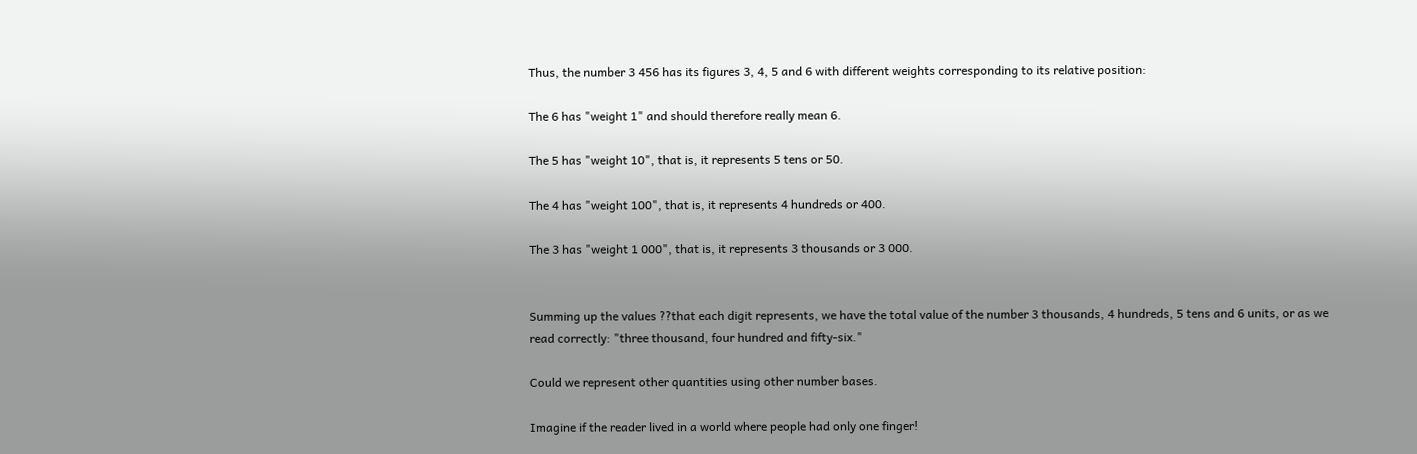Thus, the number 3 456 has its figures 3, 4, 5 and 6 with different weights corresponding to its relative position:

The 6 has "weight 1" and should therefore really mean 6.

The 5 has "weight 10", that is, it represents 5 tens or 50.

The 4 has "weight 100", that is, it represents 4 hundreds or 400.

The 3 has "weight 1 000", that is, it represents 3 thousands or 3 000.


Summing up the values ??that each digit represents, we have the total value of the number 3 thousands, 4 hundreds, 5 tens and 6 units, or as we read correctly: "three thousand, four hundred and fifty-six."

Could we represent other quantities using other number bases.

Imagine if the reader lived in a world where people had only one finger!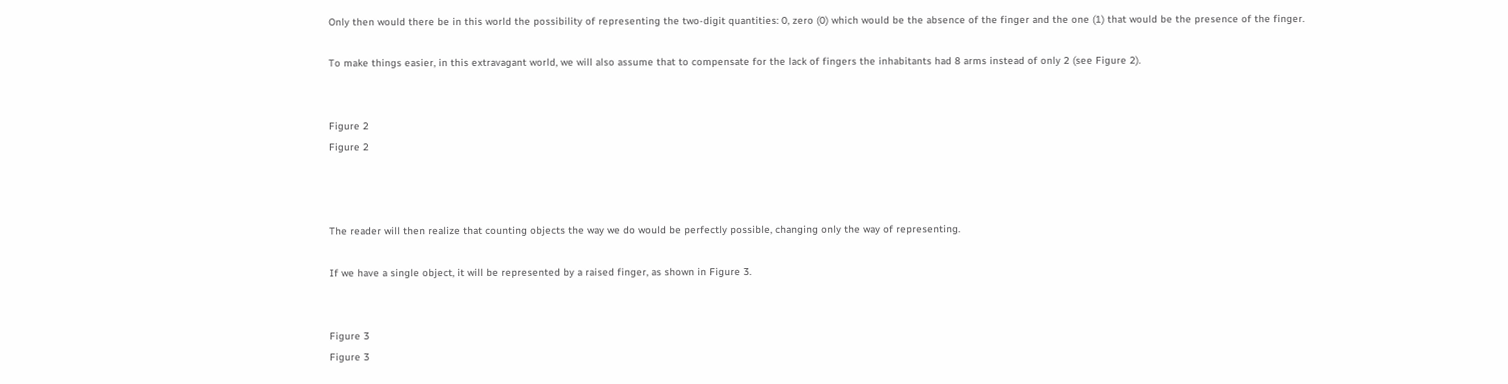Only then would there be in this world the possibility of representing the two-digit quantities: 0, zero (0) which would be the absence of the finger and the one (1) that would be the presence of the finger.

To make things easier, in this extravagant world, we will also assume that to compensate for the lack of fingers the inhabitants had 8 arms instead of only 2 (see Figure 2).


Figure 2
Figure 2



The reader will then realize that counting objects the way we do would be perfectly possible, changing only the way of representing.

If we have a single object, it will be represented by a raised finger, as shown in Figure 3.


Figure 3
Figure 3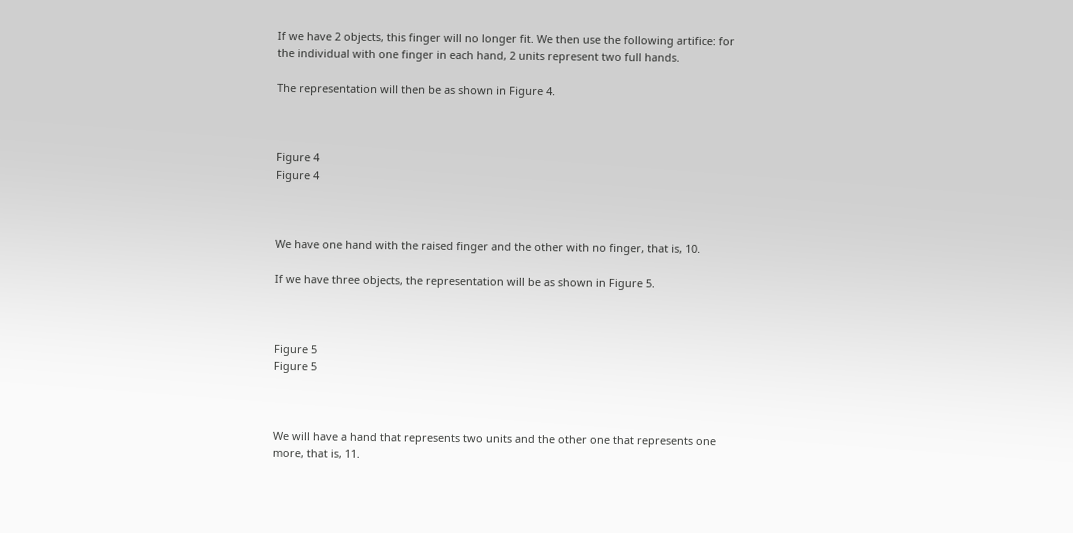If we have 2 objects, this finger will no longer fit. We then use the following artifice: for the individual with one finger in each hand, 2 units represent two full hands.

The representation will then be as shown in Figure 4.



Figure 4
Figure 4



We have one hand with the raised finger and the other with no finger, that is, 10.

If we have three objects, the representation will be as shown in Figure 5.



Figure 5
Figure 5



We will have a hand that represents two units and the other one that represents one more, that is, 11.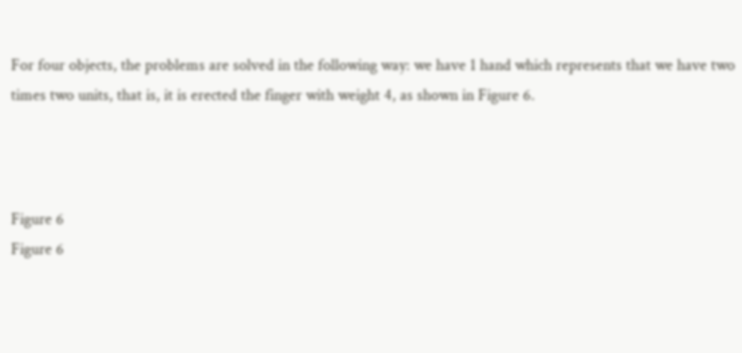For four objects, the problems are solved in the following way: we have 1 hand which represents that we have two times two units, that is, it is erected the finger with weight 4, as shown in Figure 6.



Figure 6
Figure 6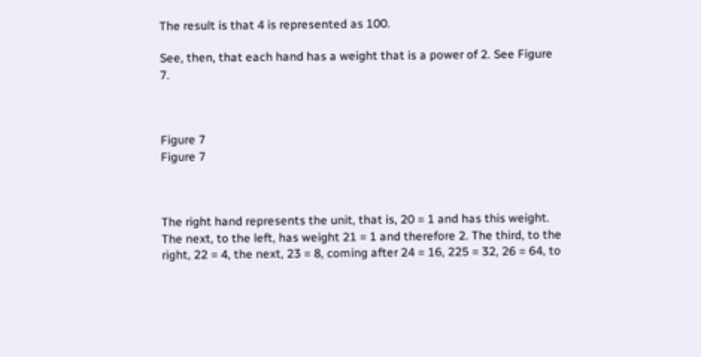The result is that 4 is represented as 100.

See, then, that each hand has a weight that is a power of 2. See Figure 7.



Figure 7
Figure 7



The right hand represents the unit, that is, 20 = 1 and has this weight. The next, to the left, has weight 21 = 1 and therefore 2. The third, to the right, 22 = 4, the next, 23 = 8, coming after 24 = 16, 225 = 32, 26 = 64, to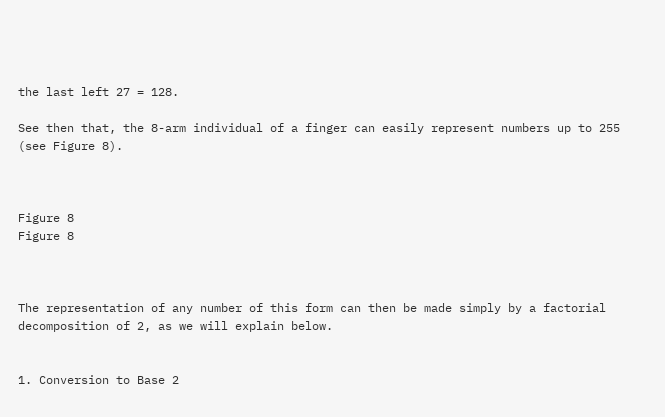the last left 27 = 128.

See then that, the 8-arm individual of a finger can easily represent numbers up to 255 (see Figure 8).



Figure 8
Figure 8



The representation of any number of this form can then be made simply by a factorial decomposition of 2, as we will explain below.


1. Conversion to Base 2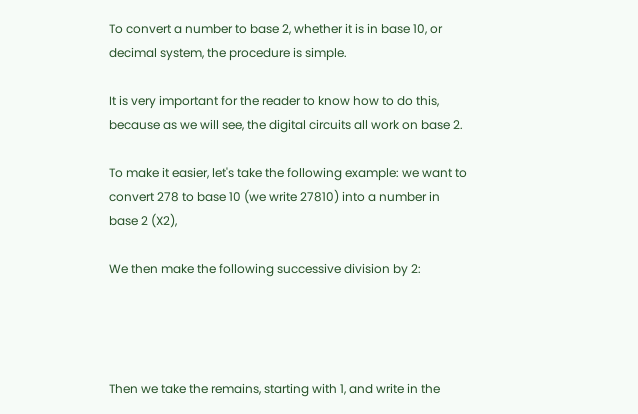To convert a number to base 2, whether it is in base 10, or decimal system, the procedure is simple.

It is very important for the reader to know how to do this, because as we will see, the digital circuits all work on base 2.

To make it easier, let's take the following example: we want to convert 278 to base 10 (we write 27810) into a number in base 2 (X2),

We then make the following successive division by 2:




Then we take the remains, starting with 1, and write in the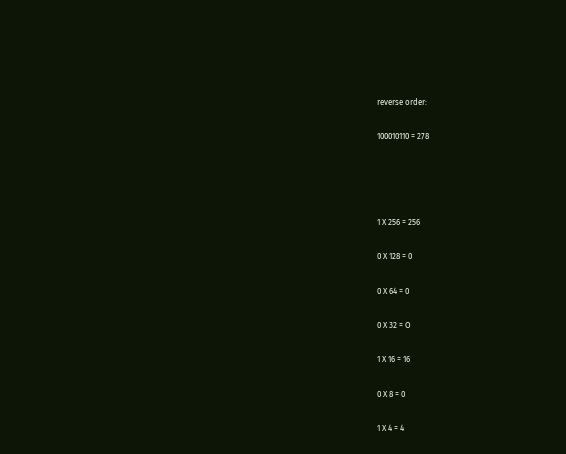reverse order:

100010110 = 278




1 X 256 = 256

0 X 128 = 0

0 X 64 = 0

0 X 32 = O

1 X 16 = 16

0 X 8 = 0

1 X 4 = 4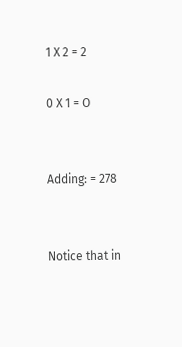1 X 2 = 2

0 X 1 = O


Adding: = 278


Notice that in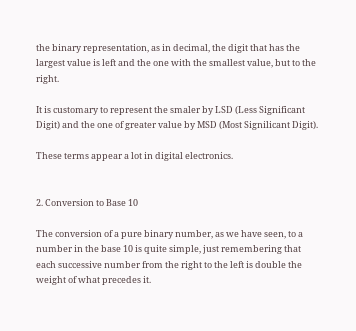the binary representation, as in decimal, the digit that has the largest value is left and the one with the smallest value, but to the right.

It is customary to represent the smaler by LSD (Less Significant Digit) and the one of greater value by MSD (Most Signilicant Digit).

These terms appear a lot in digital electronics.


2. Conversion to Base 10

The conversion of a pure binary number, as we have seen, to a number in the base 10 is quite simple, just remembering that each successive number from the right to the left is double the weight of what precedes it.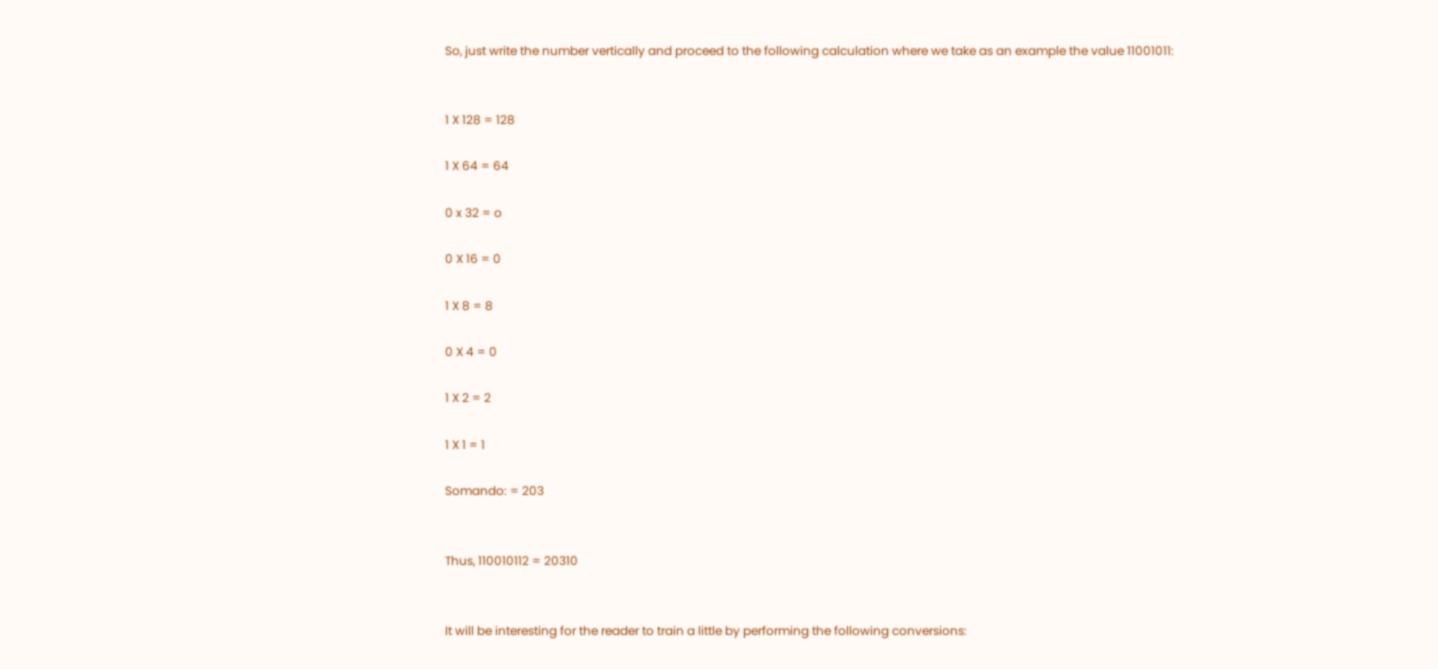So, just write the number vertically and proceed to the following calculation where we take as an example the value 11001011:


1 X 128 = 128

1 X 64 = 64

0 x 32 = o

0 X 16 = 0

1 X 8 = 8

0 X 4 = 0

1 X 2 = 2

1 X 1 = 1

Somando: = 203


Thus, 110010112 = 20310


It will be interesting for the reader to train a little by performing the following conversions: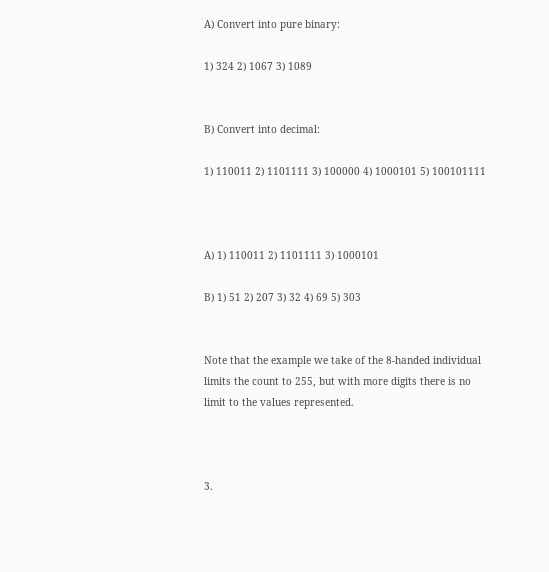A) Convert into pure binary:

1) 324 2) 1067 3) 1089


B) Convert into decimal:

1) 110011 2) 1101111 3) 100000 4) 1000101 5) 100101111



A) 1) 110011 2) 1101111 3) 1000101

B) 1) 51 2) 207 3) 32 4) 69 5) 303


Note that the example we take of the 8-handed individual limits the count to 255, but with more digits there is no limit to the values represented.



3.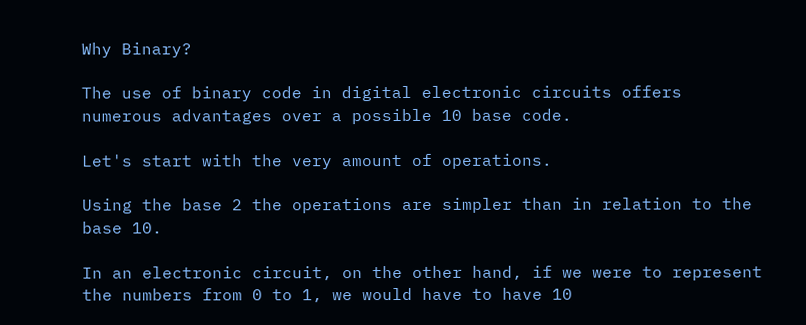Why Binary?

The use of binary code in digital electronic circuits offers numerous advantages over a possible 10 base code.

Let's start with the very amount of operations.

Using the base 2 the operations are simpler than in relation to the base 10.

In an electronic circuit, on the other hand, if we were to represent the numbers from 0 to 1, we would have to have 10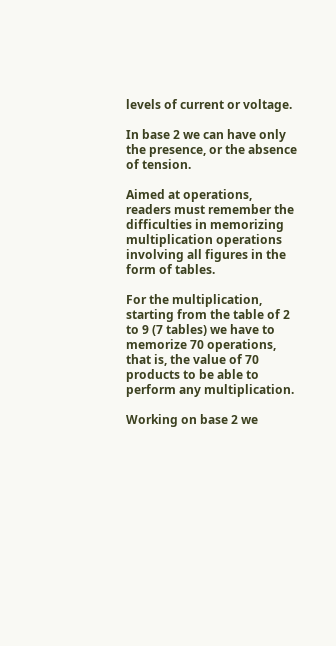levels of current or voltage.

In base 2 we can have only the presence, or the absence of tension.

Aimed at operations, readers must remember the difficulties in memorizing multiplication operations involving all figures in the form of tables.

For the multiplication, starting from the table of 2 to 9 (7 tables) we have to memorize 70 operations, that is, the value of 70 products to be able to perform any multiplication.

Working on base 2 we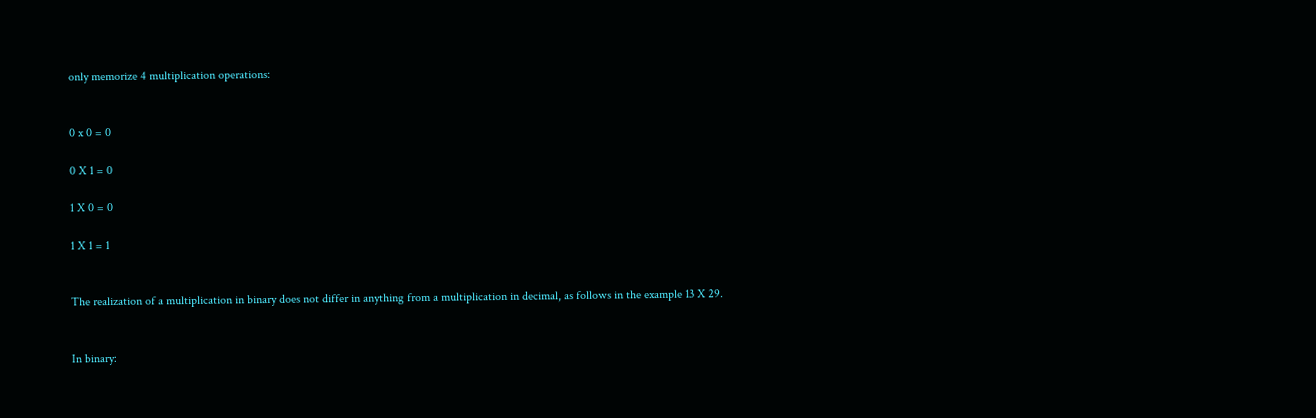only memorize 4 multiplication operations:


0 x 0 = 0

0 X 1 = 0

1 X 0 = 0

1 X 1 = 1


The realization of a multiplication in binary does not differ in anything from a multiplication in decimal, as follows in the example 13 X 29.


In binary: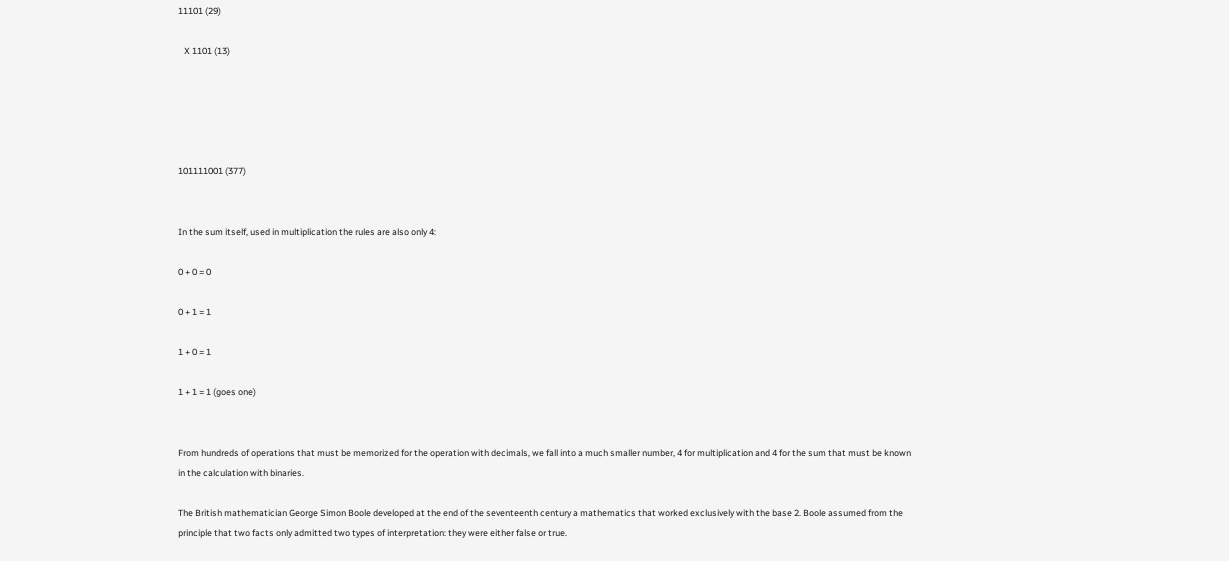11101 (29)

   X 1101 (13)





101111001 (377)


In the sum itself, used in multiplication the rules are also only 4:

0 + 0 = 0

0 + 1 = 1

1 + 0 = 1

1 + 1 = 1 (goes one)


From hundreds of operations that must be memorized for the operation with decimals, we fall into a much smaller number, 4 for multiplication and 4 for the sum that must be known in the calculation with binaries.

The British mathematician George Simon Boole developed at the end of the seventeenth century a mathematics that worked exclusively with the base 2. Boole assumed from the principle that two facts only admitted two types of interpretation: they were either false or true.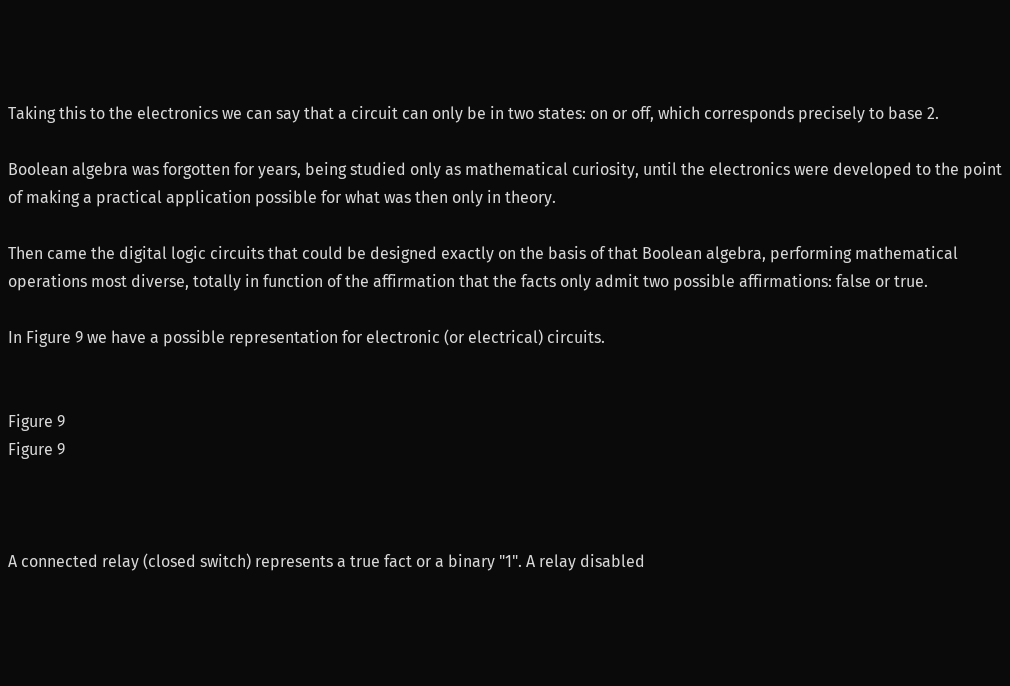Taking this to the electronics we can say that a circuit can only be in two states: on or off, which corresponds precisely to base 2.

Boolean algebra was forgotten for years, being studied only as mathematical curiosity, until the electronics were developed to the point of making a practical application possible for what was then only in theory.

Then came the digital logic circuits that could be designed exactly on the basis of that Boolean algebra, performing mathematical operations most diverse, totally in function of the affirmation that the facts only admit two possible affirmations: false or true.

In Figure 9 we have a possible representation for electronic (or electrical) circuits.


Figure 9
Figure 9



A connected relay (closed switch) represents a true fact or a binary "1". A relay disabled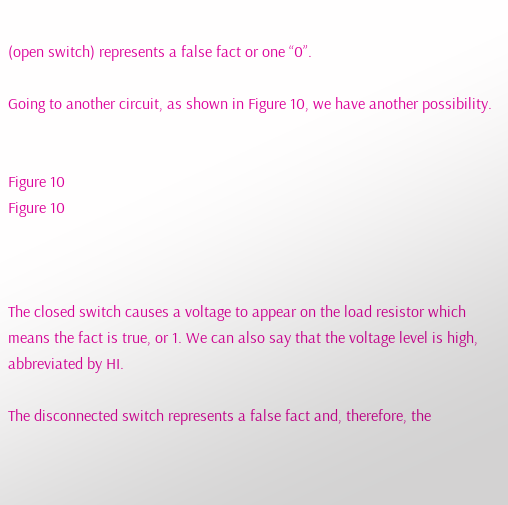(open switch) represents a false fact or one “0”.

Going to another circuit, as shown in Figure 10, we have another possibility.


Figure 10
Figure 10



The closed switch causes a voltage to appear on the load resistor which means the fact is true, or 1. We can also say that the voltage level is high, abbreviated by HI.

The disconnected switch represents a false fact and, therefore, the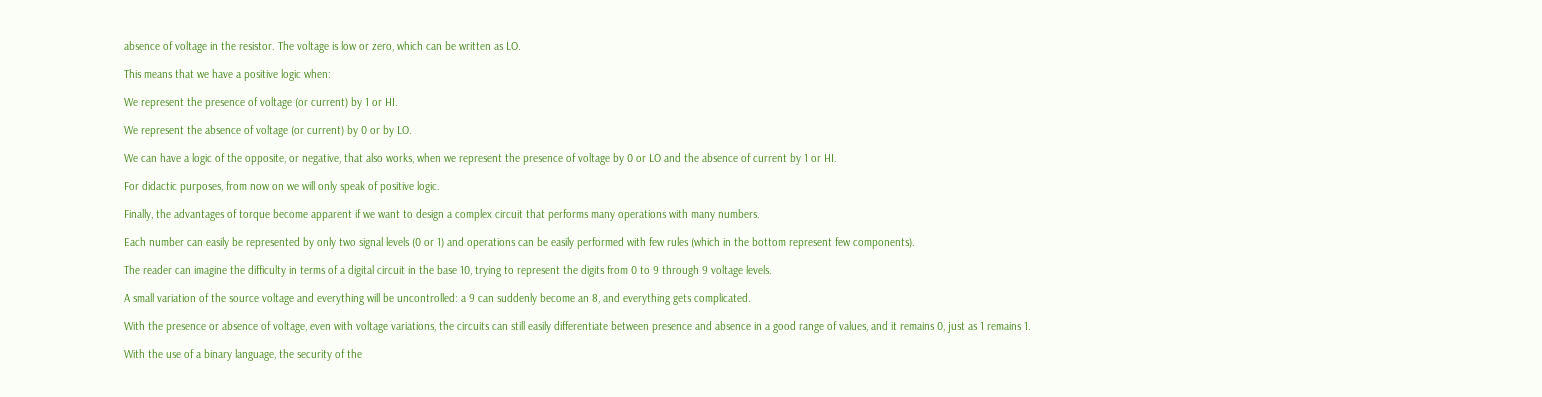absence of voltage in the resistor. The voltage is low or zero, which can be written as LO.

This means that we have a positive logic when:

We represent the presence of voltage (or current) by 1 or HI.

We represent the absence of voltage (or current) by 0 or by LO.

We can have a logic of the opposite, or negative, that also works, when we represent the presence of voltage by 0 or LO and the absence of current by 1 or HI.

For didactic purposes, from now on we will only speak of positive logic.

Finally, the advantages of torque become apparent if we want to design a complex circuit that performs many operations with many numbers.

Each number can easily be represented by only two signal levels (0 or 1) and operations can be easily performed with few rules (which in the bottom represent few components).

The reader can imagine the difficulty in terms of a digital circuit in the base 10, trying to represent the digits from 0 to 9 through 9 voltage levels.

A small variation of the source voltage and everything will be uncontrolled: a 9 can suddenly become an 8, and everything gets complicated.

With the presence or absence of voltage, even with voltage variations, the circuits can still easily differentiate between presence and absence in a good range of values, and it remains 0, just as 1 remains 1.

With the use of a binary language, the security of the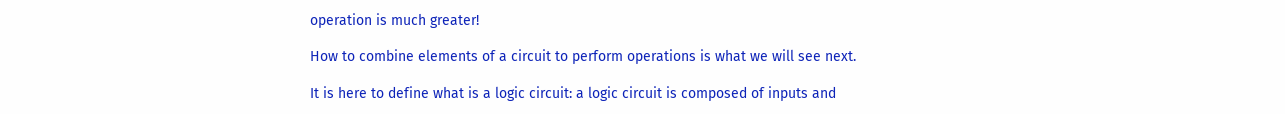operation is much greater!

How to combine elements of a circuit to perform operations is what we will see next.

It is here to define what is a logic circuit: a logic circuit is composed of inputs and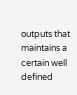outputs that maintains a certain well defined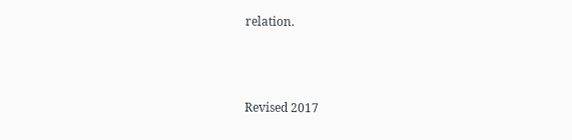relation.



Revised 2017